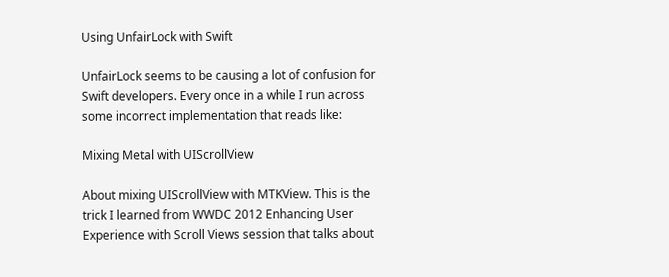Using UnfairLock with Swift

UnfairLock seems to be causing a lot of confusion for Swift developers. Every once in a while I run across some incorrect implementation that reads like:

Mixing Metal with UIScrollView

About mixing UIScrollView with MTKView. This is the trick I learned from WWDC 2012 Enhancing User Experience with Scroll Views session that talks about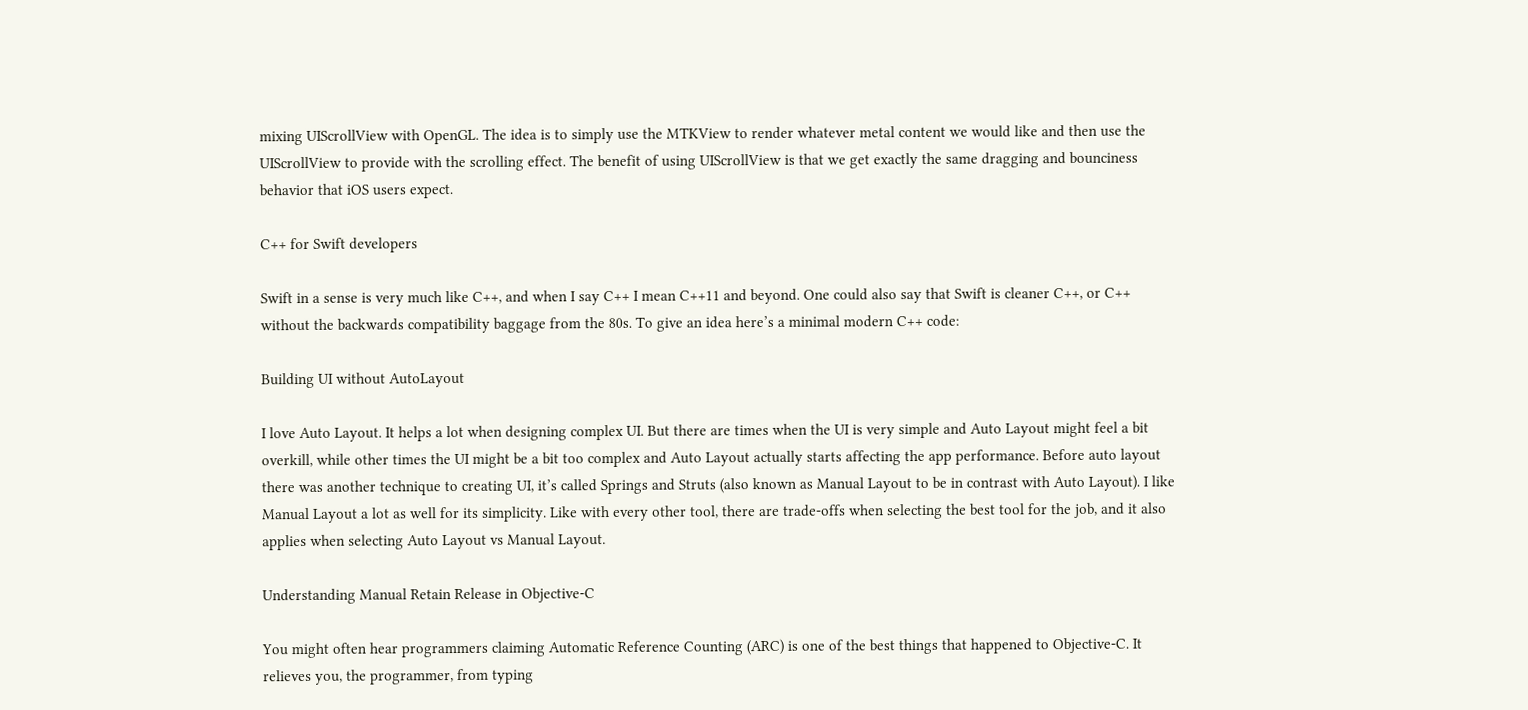mixing UIScrollView with OpenGL. The idea is to simply use the MTKView to render whatever metal content we would like and then use the UIScrollView to provide with the scrolling effect. The benefit of using UIScrollView is that we get exactly the same dragging and bounciness behavior that iOS users expect.

C++ for Swift developers

Swift in a sense is very much like C++, and when I say C++ I mean C++11 and beyond. One could also say that Swift is cleaner C++, or C++ without the backwards compatibility baggage from the 80s. To give an idea here’s a minimal modern C++ code:

Building UI without AutoLayout

I love Auto Layout. It helps a lot when designing complex UI. But there are times when the UI is very simple and Auto Layout might feel a bit overkill, while other times the UI might be a bit too complex and Auto Layout actually starts affecting the app performance. Before auto layout there was another technique to creating UI, it’s called Springs and Struts (also known as Manual Layout to be in contrast with Auto Layout). I like Manual Layout a lot as well for its simplicity. Like with every other tool, there are trade-offs when selecting the best tool for the job, and it also applies when selecting Auto Layout vs Manual Layout.

Understanding Manual Retain Release in Objective-C

You might often hear programmers claiming Automatic Reference Counting (ARC) is one of the best things that happened to Objective-C. It relieves you, the programmer, from typing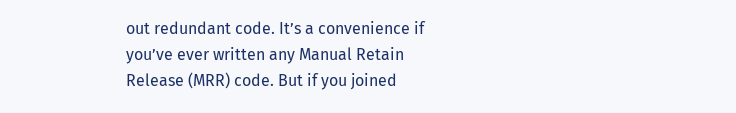out redundant code. It’s a convenience if you’ve ever written any Manual Retain Release (MRR) code. But if you joined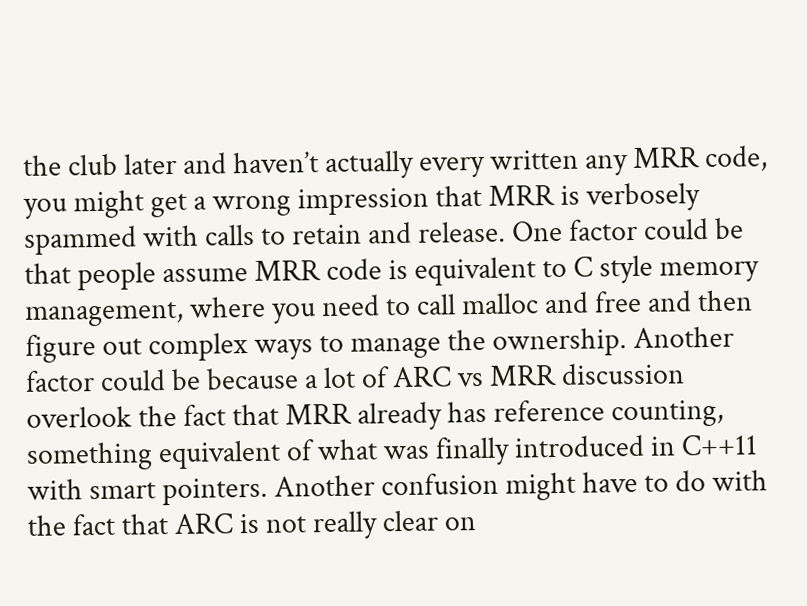the club later and haven’t actually every written any MRR code, you might get a wrong impression that MRR is verbosely spammed with calls to retain and release. One factor could be that people assume MRR code is equivalent to C style memory management, where you need to call malloc and free and then figure out complex ways to manage the ownership. Another factor could be because a lot of ARC vs MRR discussion overlook the fact that MRR already has reference counting, something equivalent of what was finally introduced in C++11 with smart pointers. Another confusion might have to do with the fact that ARC is not really clear on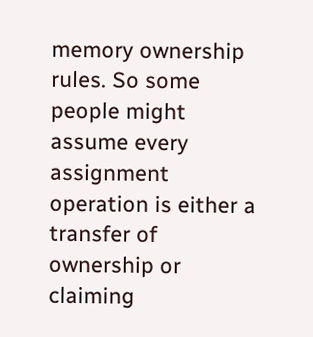memory ownership rules. So some people might assume every assignment operation is either a transfer of ownership or claiming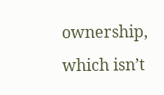ownership, which isn’t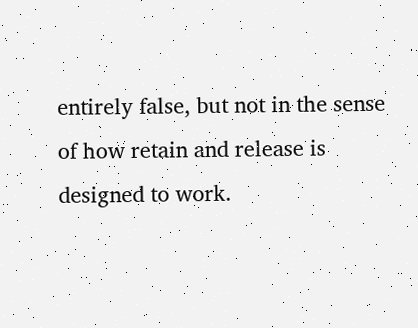entirely false, but not in the sense of how retain and release is designed to work.